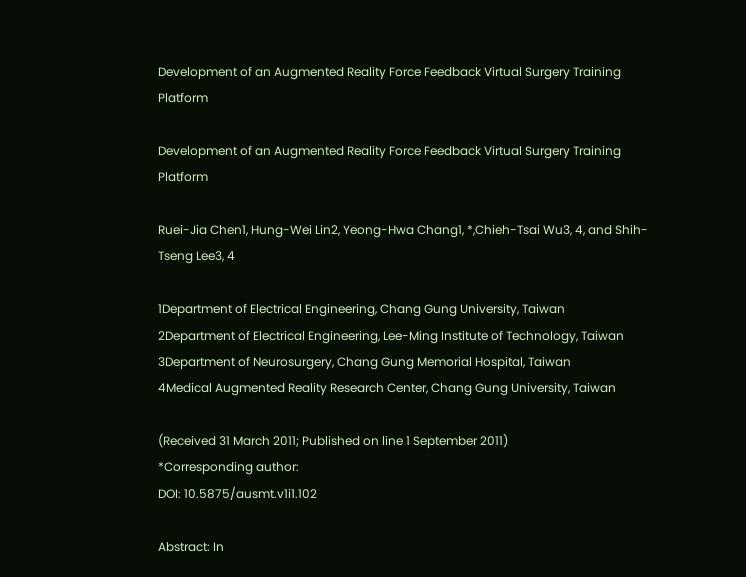Development of an Augmented Reality Force Feedback Virtual Surgery Training Platform

Development of an Augmented Reality Force Feedback Virtual Surgery Training Platform

Ruei-Jia Chen1, Hung-Wei Lin2, Yeong-Hwa Chang1, *,Chieh-Tsai Wu3, 4, and Shih-Tseng Lee3, 4

1Department of Electrical Engineering, Chang Gung University, Taiwan
2Department of Electrical Engineering, Lee-Ming Institute of Technology, Taiwan
3Department of Neurosurgery, Chang Gung Memorial Hospital, Taiwan
4Medical Augmented Reality Research Center, Chang Gung University, Taiwan

(Received 31 March 2011; Published on line 1 September 2011)
*Corresponding author:
DOI: 10.5875/ausmt.v1i1.102

Abstract: In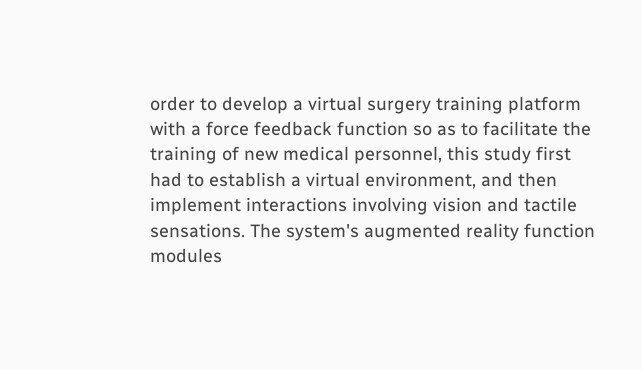order to develop a virtual surgery training platform with a force feedback function so as to facilitate the training of new medical personnel, this study first had to establish a virtual environment, and then implement interactions involving vision and tactile sensations. The system's augmented reality function modules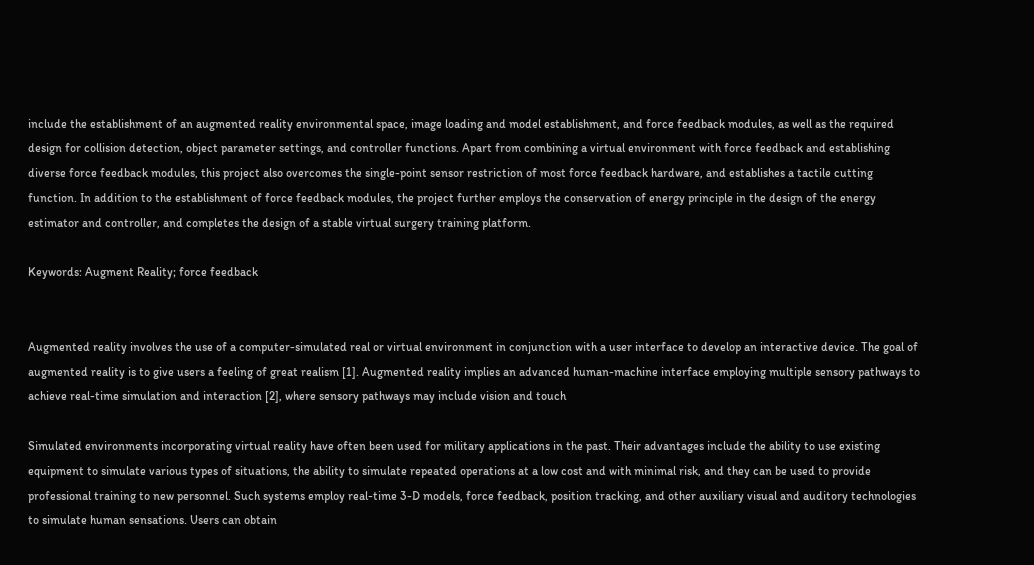include the establishment of an augmented reality environmental space, image loading and model establishment, and force feedback modules, as well as the required design for collision detection, object parameter settings, and controller functions. Apart from combining a virtual environment with force feedback and establishing diverse force feedback modules, this project also overcomes the single-point sensor restriction of most force feedback hardware, and establishes a tactile cutting function. In addition to the establishment of force feedback modules, the project further employs the conservation of energy principle in the design of the energy estimator and controller, and completes the design of a stable virtual surgery training platform.

Keywords: Augment Reality; force feedback


Augmented reality involves the use of a computer-simulated real or virtual environment in conjunction with a user interface to develop an interactive device. The goal of augmented reality is to give users a feeling of great realism [1]. Augmented reality implies an advanced human-machine interface employing multiple sensory pathways to achieve real-time simulation and interaction [2], where sensory pathways may include vision and touch

Simulated environments incorporating virtual reality have often been used for military applications in the past. Their advantages include the ability to use existing equipment to simulate various types of situations, the ability to simulate repeated operations at a low cost and with minimal risk, and they can be used to provide professional training to new personnel. Such systems employ real-time 3-D models, force feedback, position tracking, and other auxiliary visual and auditory technologies to simulate human sensations. Users can obtain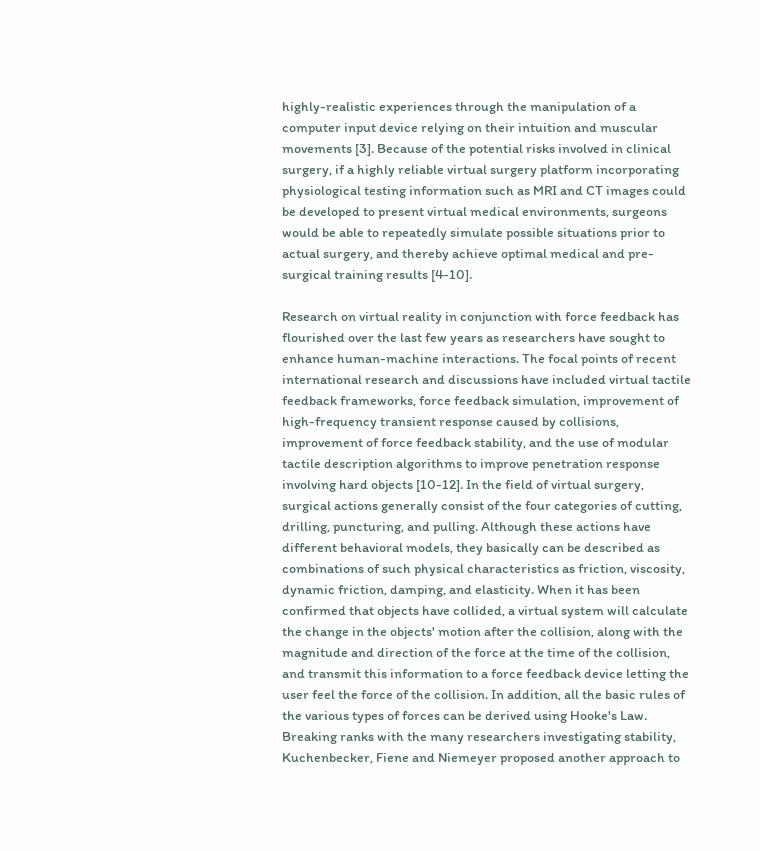highly-realistic experiences through the manipulation of a computer input device relying on their intuition and muscular movements [3]. Because of the potential risks involved in clinical surgery, if a highly reliable virtual surgery platform incorporating physiological testing information such as MRI and CT images could be developed to present virtual medical environments, surgeons would be able to repeatedly simulate possible situations prior to actual surgery, and thereby achieve optimal medical and pre-surgical training results [4-10].

Research on virtual reality in conjunction with force feedback has flourished over the last few years as researchers have sought to enhance human-machine interactions. The focal points of recent international research and discussions have included virtual tactile feedback frameworks, force feedback simulation, improvement of high-frequency transient response caused by collisions, improvement of force feedback stability, and the use of modular tactile description algorithms to improve penetration response involving hard objects [10-12]. In the field of virtual surgery, surgical actions generally consist of the four categories of cutting, drilling, puncturing, and pulling. Although these actions have different behavioral models, they basically can be described as combinations of such physical characteristics as friction, viscosity, dynamic friction, damping, and elasticity. When it has been confirmed that objects have collided, a virtual system will calculate the change in the objects' motion after the collision, along with the magnitude and direction of the force at the time of the collision, and transmit this information to a force feedback device letting the user feel the force of the collision. In addition, all the basic rules of the various types of forces can be derived using Hooke's Law. Breaking ranks with the many researchers investigating stability, Kuchenbecker, Fiene and Niemeyer proposed another approach to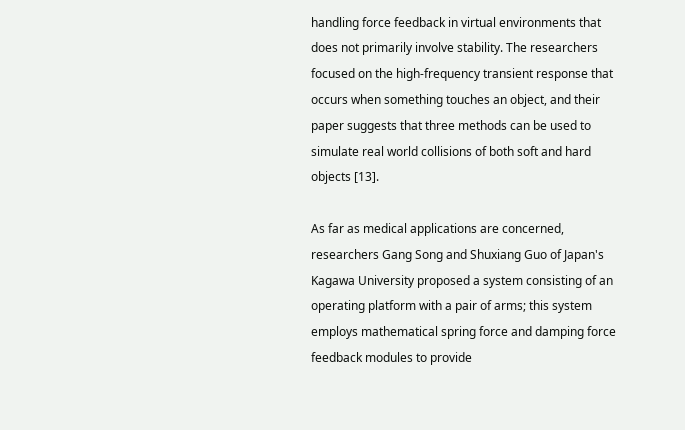handling force feedback in virtual environments that does not primarily involve stability. The researchers focused on the high-frequency transient response that occurs when something touches an object, and their paper suggests that three methods can be used to simulate real world collisions of both soft and hard objects [13].

As far as medical applications are concerned, researchers Gang Song and Shuxiang Guo of Japan's Kagawa University proposed a system consisting of an operating platform with a pair of arms; this system employs mathematical spring force and damping force feedback modules to provide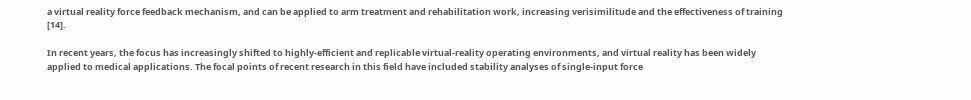a virtual reality force feedback mechanism, and can be applied to arm treatment and rehabilitation work, increasing verisimilitude and the effectiveness of training [14].

In recent years, the focus has increasingly shifted to highly-efficient and replicable virtual-reality operating environments, and virtual reality has been widely applied to medical applications. The focal points of recent research in this field have included stability analyses of single-input force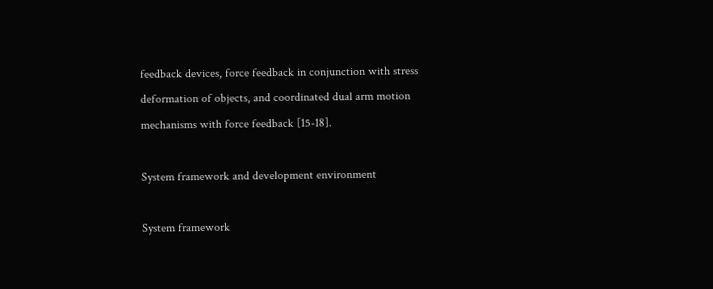feedback devices, force feedback in conjunction with stress deformation of objects, and coordinated dual arm motion mechanisms with force feedback [15-18].

System framework and development environment

System framework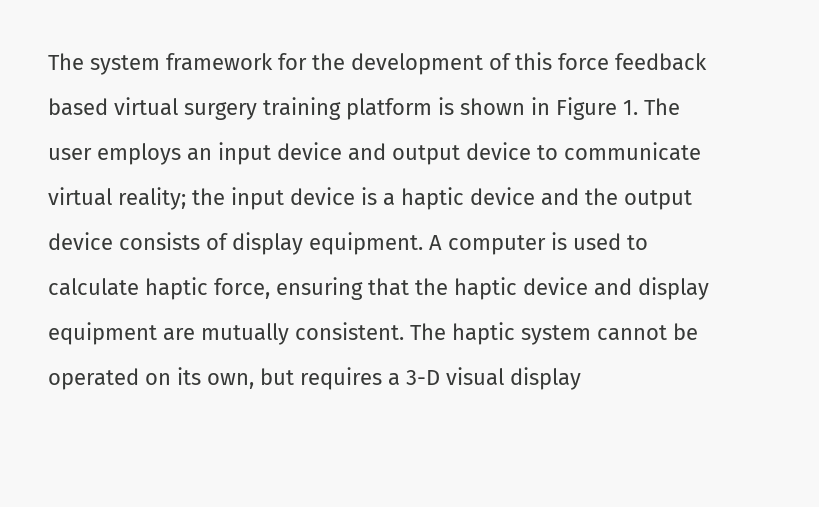The system framework for the development of this force feedback based virtual surgery training platform is shown in Figure 1. The user employs an input device and output device to communicate virtual reality; the input device is a haptic device and the output device consists of display equipment. A computer is used to calculate haptic force, ensuring that the haptic device and display equipment are mutually consistent. The haptic system cannot be operated on its own, but requires a 3-D visual display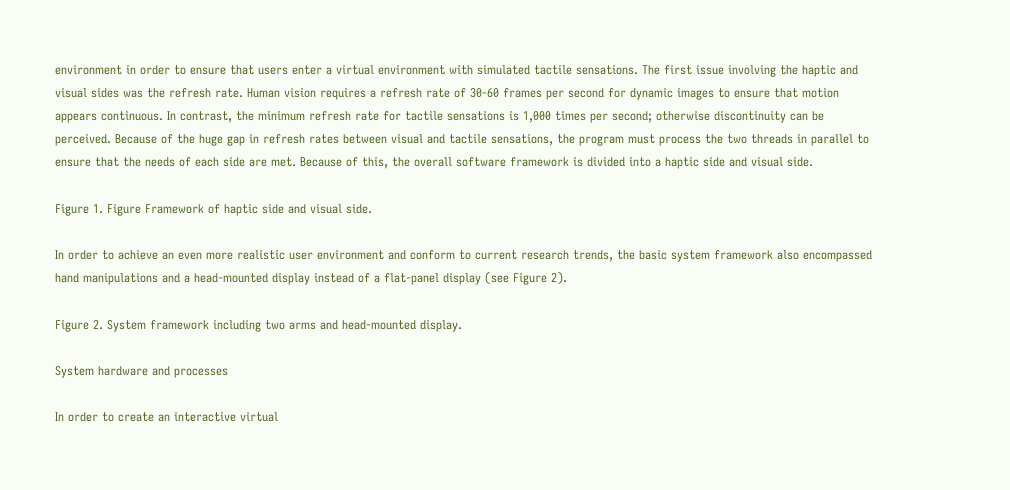environment in order to ensure that users enter a virtual environment with simulated tactile sensations. The first issue involving the haptic and visual sides was the refresh rate. Human vision requires a refresh rate of 30-60 frames per second for dynamic images to ensure that motion appears continuous. In contrast, the minimum refresh rate for tactile sensations is 1,000 times per second; otherwise discontinuity can be perceived. Because of the huge gap in refresh rates between visual and tactile sensations, the program must process the two threads in parallel to ensure that the needs of each side are met. Because of this, the overall software framework is divided into a haptic side and visual side.

Figure 1. Figure Framework of haptic side and visual side.

In order to achieve an even more realistic user environment and conform to current research trends, the basic system framework also encompassed hand manipulations and a head-mounted display instead of a flat-panel display (see Figure 2).

Figure 2. System framework including two arms and head-mounted display.

System hardware and processes

In order to create an interactive virtual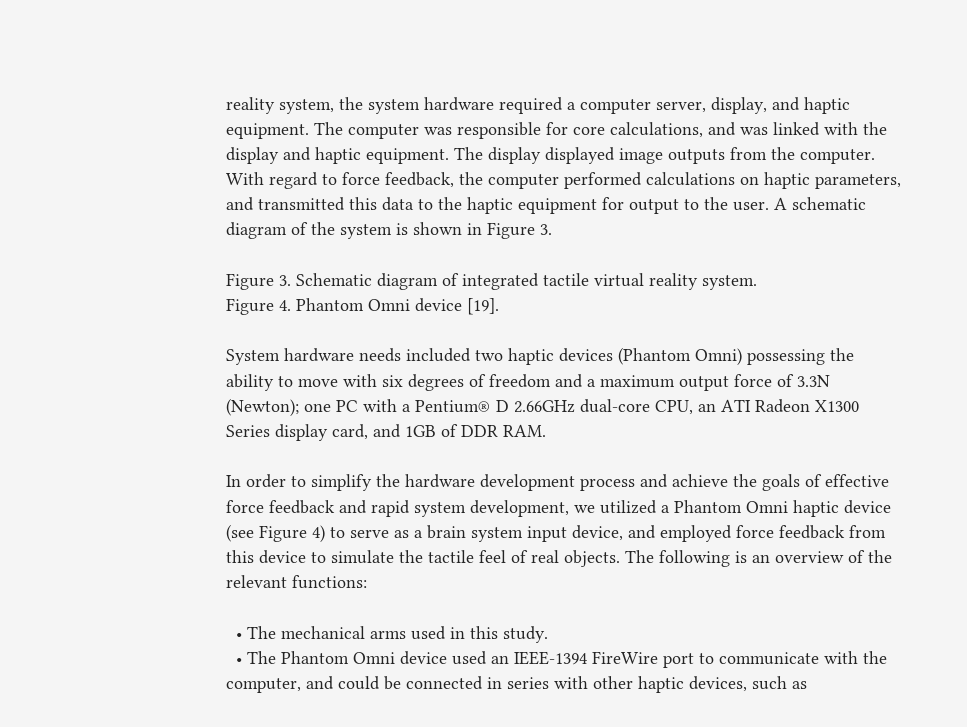reality system, the system hardware required a computer server, display, and haptic equipment. The computer was responsible for core calculations, and was linked with the display and haptic equipment. The display displayed image outputs from the computer. With regard to force feedback, the computer performed calculations on haptic parameters, and transmitted this data to the haptic equipment for output to the user. A schematic diagram of the system is shown in Figure 3.

Figure 3. Schematic diagram of integrated tactile virtual reality system.
Figure 4. Phantom Omni device [19].

System hardware needs included two haptic devices (Phantom Omni) possessing the ability to move with six degrees of freedom and a maximum output force of 3.3N (Newton); one PC with a Pentium® D 2.66GHz dual-core CPU, an ATI Radeon X1300 Series display card, and 1GB of DDR RAM.

In order to simplify the hardware development process and achieve the goals of effective force feedback and rapid system development, we utilized a Phantom Omni haptic device (see Figure 4) to serve as a brain system input device, and employed force feedback from this device to simulate the tactile feel of real objects. The following is an overview of the relevant functions:

  • The mechanical arms used in this study.
  • The Phantom Omni device used an IEEE-1394 FireWire port to communicate with the computer, and could be connected in series with other haptic devices, such as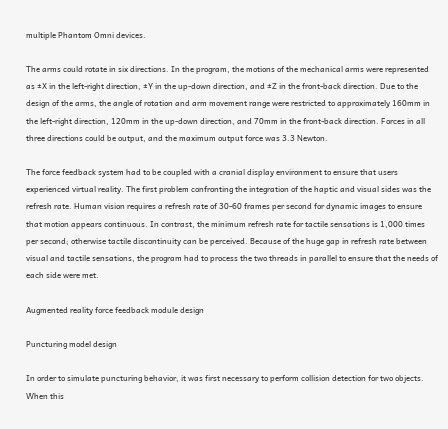multiple Phantom Omni devices.

The arms could rotate in six directions. In the program, the motions of the mechanical arms were represented as ±X in the left-right direction, ±Y in the up-down direction, and ±Z in the front-back direction. Due to the design of the arms, the angle of rotation and arm movement range were restricted to approximately 160mm in the left-right direction, 120mm in the up-down direction, and 70mm in the front-back direction. Forces in all three directions could be output, and the maximum output force was 3.3 Newton.

The force feedback system had to be coupled with a cranial display environment to ensure that users experienced virtual reality. The first problem confronting the integration of the haptic and visual sides was the refresh rate. Human vision requires a refresh rate of 30-60 frames per second for dynamic images to ensure that motion appears continuous. In contrast, the minimum refresh rate for tactile sensations is 1,000 times per second; otherwise tactile discontinuity can be perceived. Because of the huge gap in refresh rate between visual and tactile sensations, the program had to process the two threads in parallel to ensure that the needs of each side were met.

Augmented reality force feedback module design

Puncturing model design

In order to simulate puncturing behavior, it was first necessary to perform collision detection for two objects. When this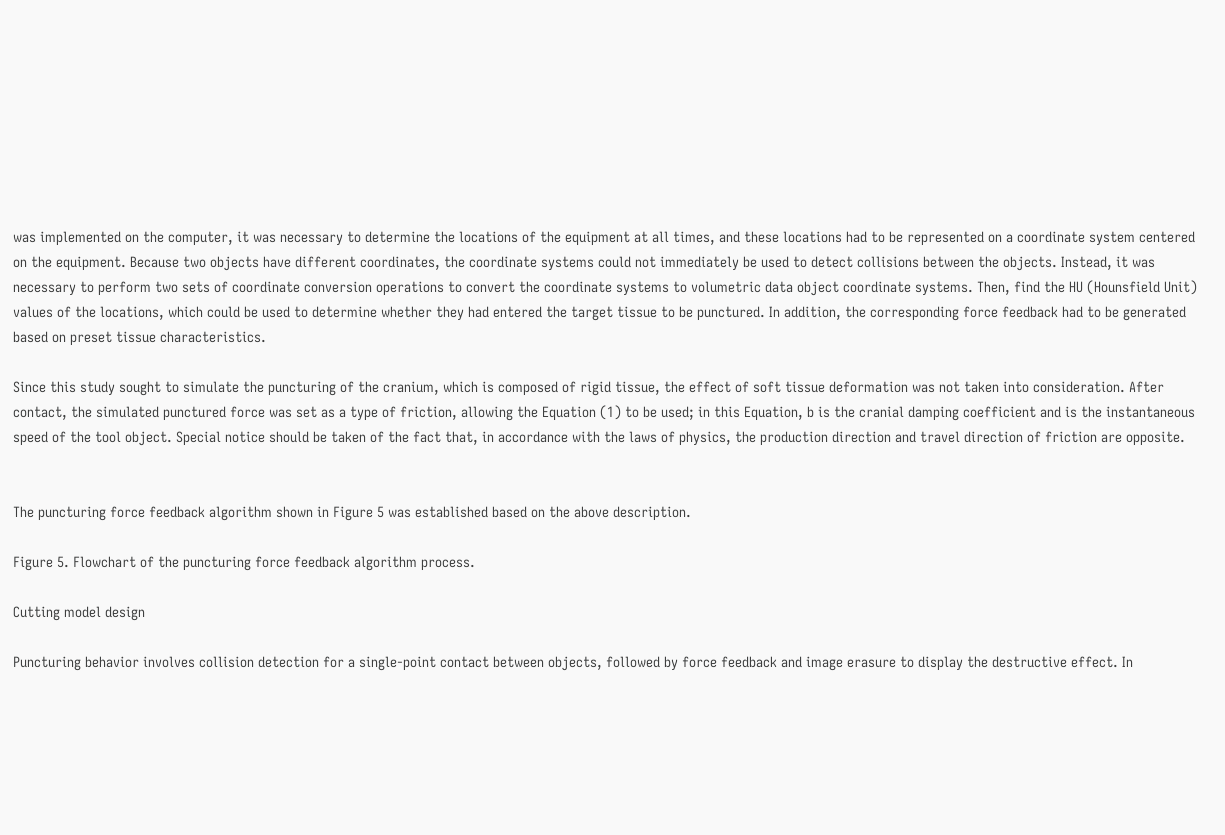was implemented on the computer, it was necessary to determine the locations of the equipment at all times, and these locations had to be represented on a coordinate system centered on the equipment. Because two objects have different coordinates, the coordinate systems could not immediately be used to detect collisions between the objects. Instead, it was necessary to perform two sets of coordinate conversion operations to convert the coordinate systems to volumetric data object coordinate systems. Then, find the HU (Hounsfield Unit) values of the locations, which could be used to determine whether they had entered the target tissue to be punctured. In addition, the corresponding force feedback had to be generated based on preset tissue characteristics.

Since this study sought to simulate the puncturing of the cranium, which is composed of rigid tissue, the effect of soft tissue deformation was not taken into consideration. After contact, the simulated punctured force was set as a type of friction, allowing the Equation (1) to be used; in this Equation, b is the cranial damping coefficient and is the instantaneous speed of the tool object. Special notice should be taken of the fact that, in accordance with the laws of physics, the production direction and travel direction of friction are opposite.


The puncturing force feedback algorithm shown in Figure 5 was established based on the above description.

Figure 5. Flowchart of the puncturing force feedback algorithm process.

Cutting model design

Puncturing behavior involves collision detection for a single-point contact between objects, followed by force feedback and image erasure to display the destructive effect. In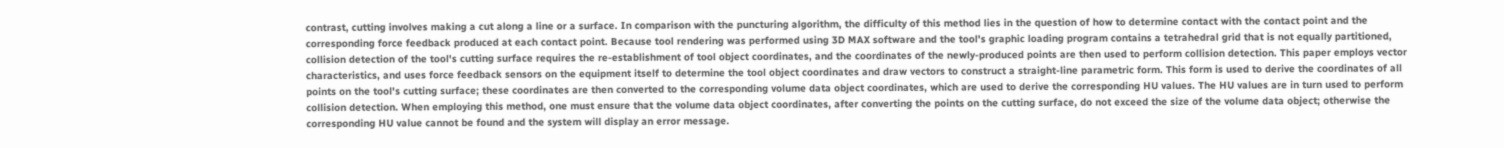contrast, cutting involves making a cut along a line or a surface. In comparison with the puncturing algorithm, the difficulty of this method lies in the question of how to determine contact with the contact point and the corresponding force feedback produced at each contact point. Because tool rendering was performed using 3D MAX software and the tool's graphic loading program contains a tetrahedral grid that is not equally partitioned, collision detection of the tool's cutting surface requires the re-establishment of tool object coordinates, and the coordinates of the newly-produced points are then used to perform collision detection. This paper employs vector characteristics, and uses force feedback sensors on the equipment itself to determine the tool object coordinates and draw vectors to construct a straight-line parametric form. This form is used to derive the coordinates of all points on the tool's cutting surface; these coordinates are then converted to the corresponding volume data object coordinates, which are used to derive the corresponding HU values. The HU values are in turn used to perform collision detection. When employing this method, one must ensure that the volume data object coordinates, after converting the points on the cutting surface, do not exceed the size of the volume data object; otherwise the corresponding HU value cannot be found and the system will display an error message.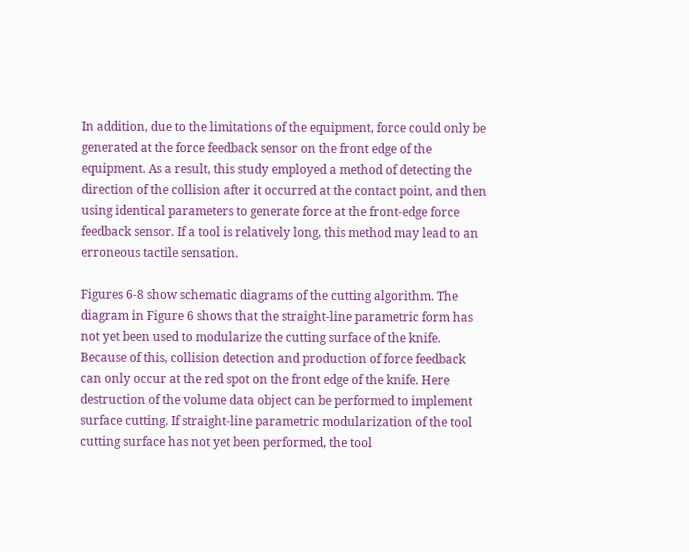In addition, due to the limitations of the equipment, force could only be generated at the force feedback sensor on the front edge of the equipment. As a result, this study employed a method of detecting the direction of the collision after it occurred at the contact point, and then using identical parameters to generate force at the front-edge force feedback sensor. If a tool is relatively long, this method may lead to an erroneous tactile sensation.

Figures 6-8 show schematic diagrams of the cutting algorithm. The diagram in Figure 6 shows that the straight-line parametric form has not yet been used to modularize the cutting surface of the knife. Because of this, collision detection and production of force feedback can only occur at the red spot on the front edge of the knife. Here destruction of the volume data object can be performed to implement surface cutting. If straight-line parametric modularization of the tool cutting surface has not yet been performed, the tool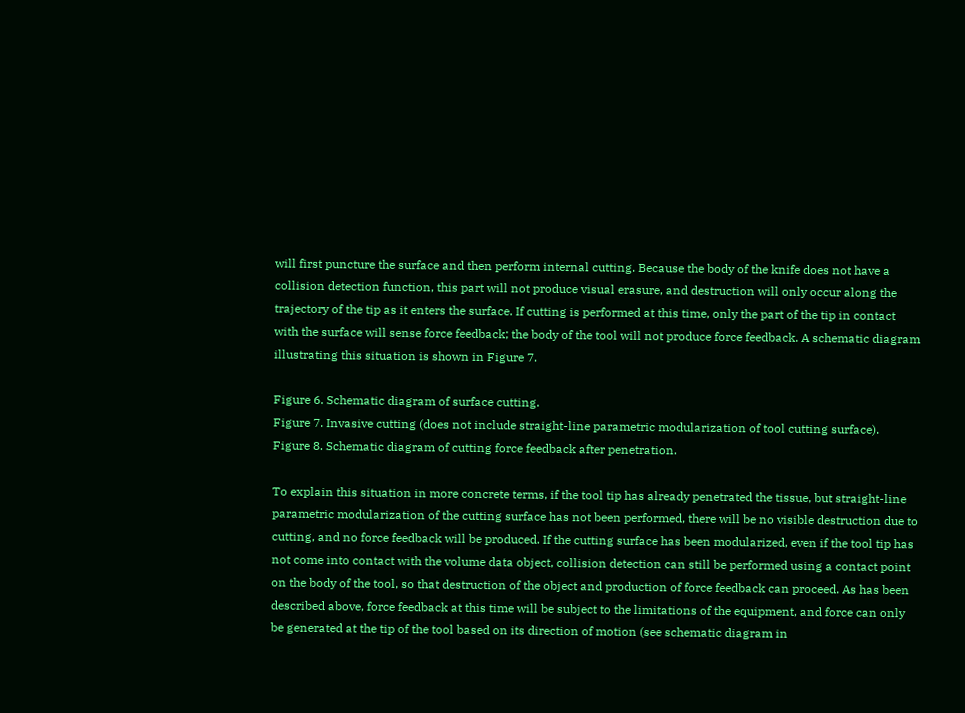will first puncture the surface and then perform internal cutting. Because the body of the knife does not have a collision detection function, this part will not produce visual erasure, and destruction will only occur along the trajectory of the tip as it enters the surface. If cutting is performed at this time, only the part of the tip in contact with the surface will sense force feedback; the body of the tool will not produce force feedback. A schematic diagram illustrating this situation is shown in Figure 7.

Figure 6. Schematic diagram of surface cutting.
Figure 7. Invasive cutting (does not include straight-line parametric modularization of tool cutting surface).
Figure 8. Schematic diagram of cutting force feedback after penetration.

To explain this situation in more concrete terms, if the tool tip has already penetrated the tissue, but straight-line parametric modularization of the cutting surface has not been performed, there will be no visible destruction due to cutting, and no force feedback will be produced. If the cutting surface has been modularized, even if the tool tip has not come into contact with the volume data object, collision detection can still be performed using a contact point on the body of the tool, so that destruction of the object and production of force feedback can proceed. As has been described above, force feedback at this time will be subject to the limitations of the equipment, and force can only be generated at the tip of the tool based on its direction of motion (see schematic diagram in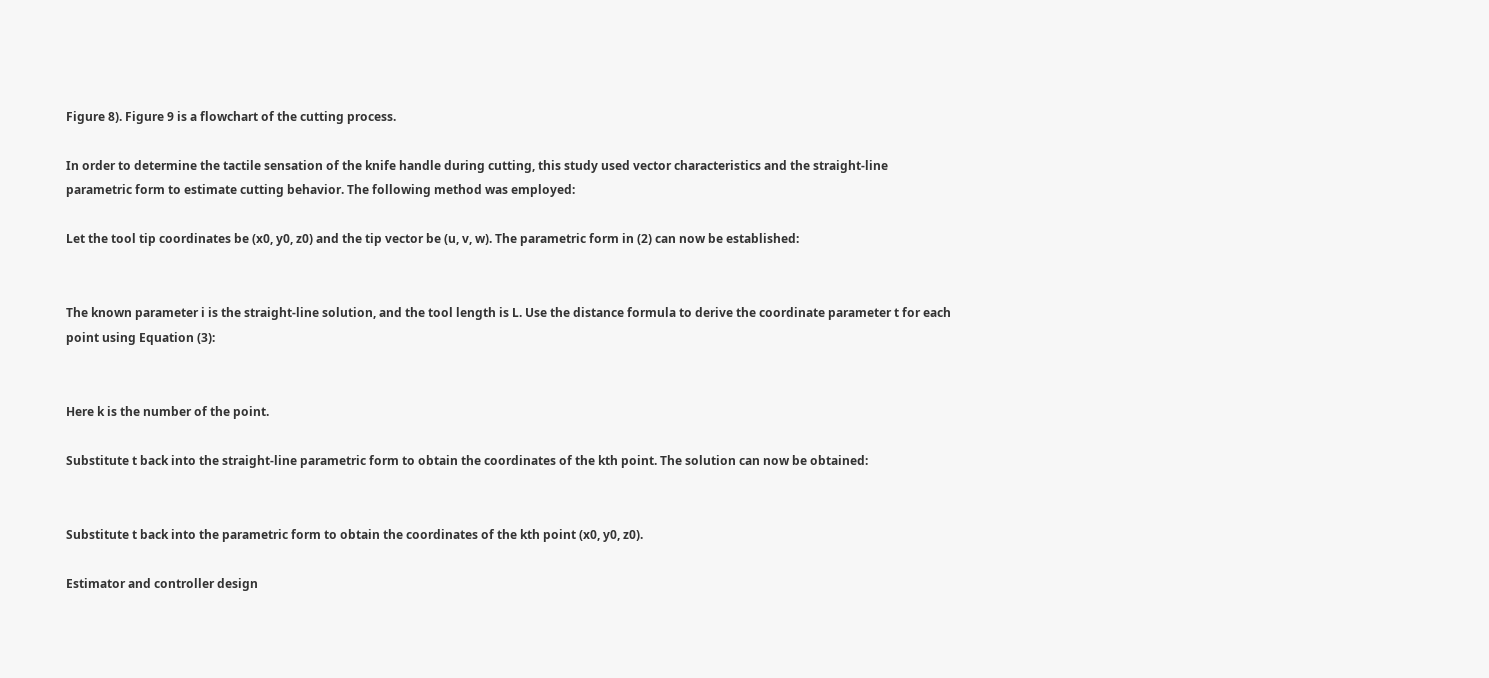Figure 8). Figure 9 is a flowchart of the cutting process.

In order to determine the tactile sensation of the knife handle during cutting, this study used vector characteristics and the straight-line parametric form to estimate cutting behavior. The following method was employed:

Let the tool tip coordinates be (x0, y0, z0) and the tip vector be (u, v, w). The parametric form in (2) can now be established:


The known parameter i is the straight-line solution, and the tool length is L. Use the distance formula to derive the coordinate parameter t for each point using Equation (3):


Here k is the number of the point.

Substitute t back into the straight-line parametric form to obtain the coordinates of the kth point. The solution can now be obtained:


Substitute t back into the parametric form to obtain the coordinates of the kth point (x0, y0, z0).

Estimator and controller design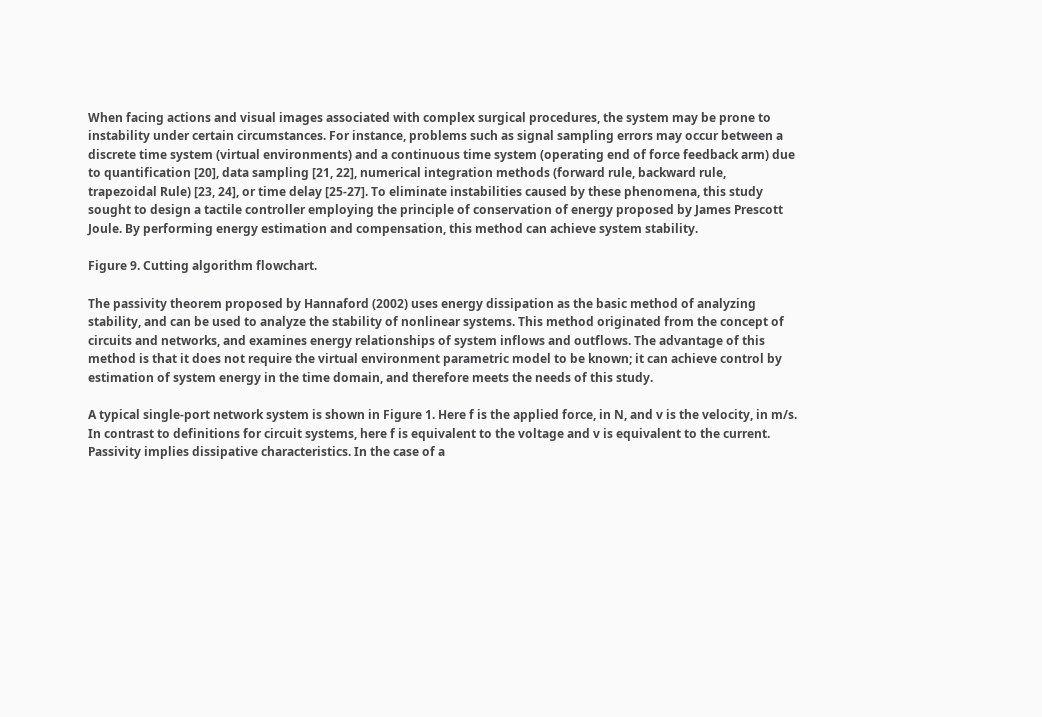When facing actions and visual images associated with complex surgical procedures, the system may be prone to instability under certain circumstances. For instance, problems such as signal sampling errors may occur between a discrete time system (virtual environments) and a continuous time system (operating end of force feedback arm) due to quantification [20], data sampling [21, 22], numerical integration methods (forward rule, backward rule, trapezoidal Rule) [23, 24], or time delay [25-27]. To eliminate instabilities caused by these phenomena, this study sought to design a tactile controller employing the principle of conservation of energy proposed by James Prescott Joule. By performing energy estimation and compensation, this method can achieve system stability.

Figure 9. Cutting algorithm flowchart.

The passivity theorem proposed by Hannaford (2002) uses energy dissipation as the basic method of analyzing stability, and can be used to analyze the stability of nonlinear systems. This method originated from the concept of circuits and networks, and examines energy relationships of system inflows and outflows. The advantage of this method is that it does not require the virtual environment parametric model to be known; it can achieve control by estimation of system energy in the time domain, and therefore meets the needs of this study.

A typical single-port network system is shown in Figure 1. Here f is the applied force, in N, and v is the velocity, in m/s. In contrast to definitions for circuit systems, here f is equivalent to the voltage and v is equivalent to the current. Passivity implies dissipative characteristics. In the case of a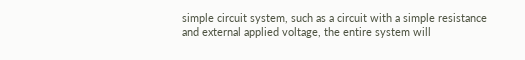simple circuit system, such as a circuit with a simple resistance and external applied voltage, the entire system will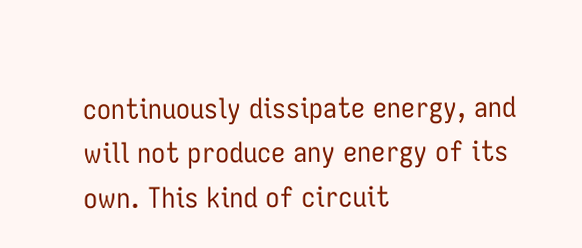continuously dissipate energy, and will not produce any energy of its own. This kind of circuit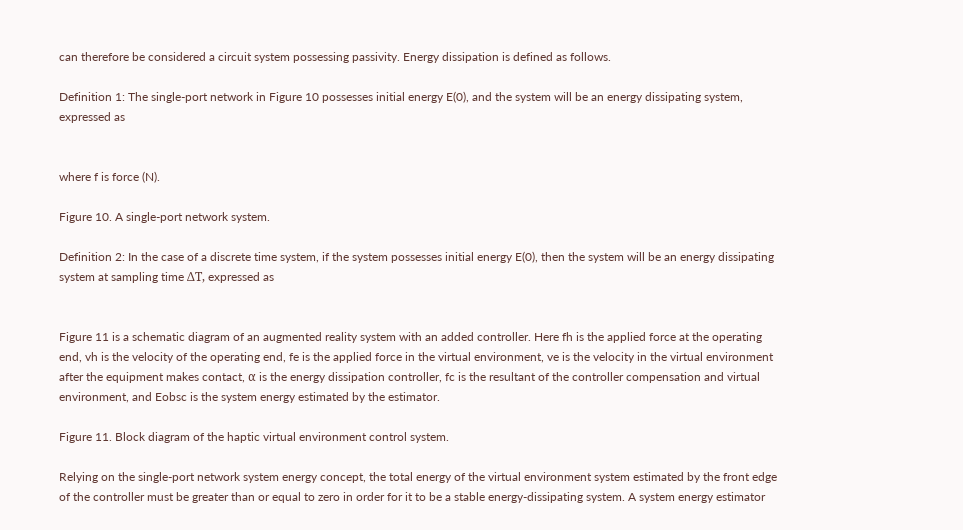can therefore be considered a circuit system possessing passivity. Energy dissipation is defined as follows.

Definition 1: The single-port network in Figure 10 possesses initial energy E(0), and the system will be an energy dissipating system, expressed as


where f is force (N).

Figure 10. A single-port network system.

Definition 2: In the case of a discrete time system, if the system possesses initial energy E(0), then the system will be an energy dissipating system at sampling time ΔT, expressed as


Figure 11 is a schematic diagram of an augmented reality system with an added controller. Here fh is the applied force at the operating end, vh is the velocity of the operating end, fe is the applied force in the virtual environment, ve is the velocity in the virtual environment after the equipment makes contact, α is the energy dissipation controller, fc is the resultant of the controller compensation and virtual environment, and Eobsc is the system energy estimated by the estimator.

Figure 11. Block diagram of the haptic virtual environment control system.

Relying on the single-port network system energy concept, the total energy of the virtual environment system estimated by the front edge of the controller must be greater than or equal to zero in order for it to be a stable energy-dissipating system. A system energy estimator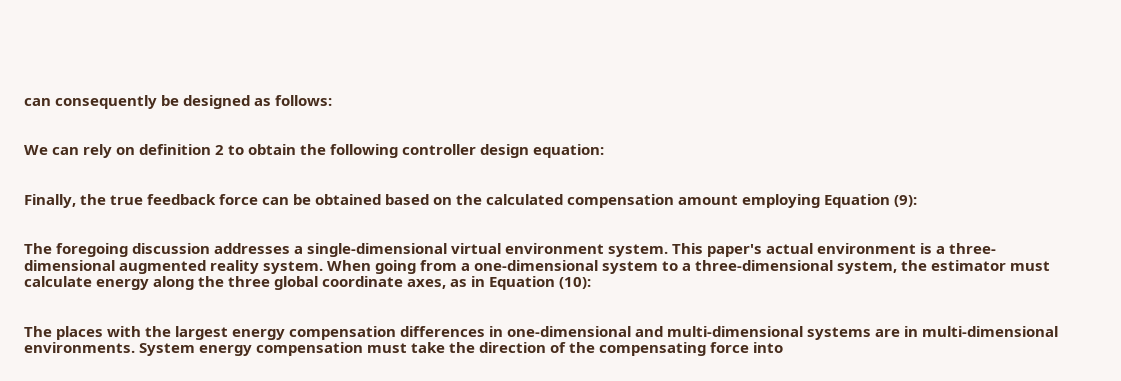can consequently be designed as follows:


We can rely on definition 2 to obtain the following controller design equation:


Finally, the true feedback force can be obtained based on the calculated compensation amount employing Equation (9):


The foregoing discussion addresses a single-dimensional virtual environment system. This paper's actual environment is a three-dimensional augmented reality system. When going from a one-dimensional system to a three-dimensional system, the estimator must calculate energy along the three global coordinate axes, as in Equation (10):


The places with the largest energy compensation differences in one-dimensional and multi-dimensional systems are in multi-dimensional environments. System energy compensation must take the direction of the compensating force into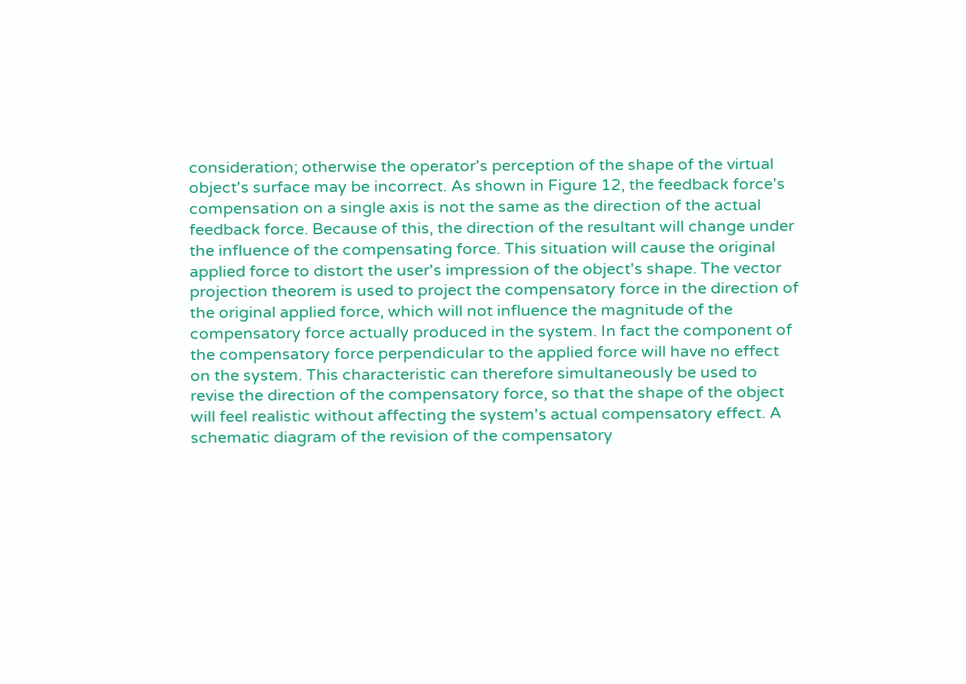consideration; otherwise the operator's perception of the shape of the virtual object's surface may be incorrect. As shown in Figure 12, the feedback force's compensation on a single axis is not the same as the direction of the actual feedback force. Because of this, the direction of the resultant will change under the influence of the compensating force. This situation will cause the original applied force to distort the user's impression of the object's shape. The vector projection theorem is used to project the compensatory force in the direction of the original applied force, which will not influence the magnitude of the compensatory force actually produced in the system. In fact the component of the compensatory force perpendicular to the applied force will have no effect on the system. This characteristic can therefore simultaneously be used to revise the direction of the compensatory force, so that the shape of the object will feel realistic without affecting the system's actual compensatory effect. A schematic diagram of the revision of the compensatory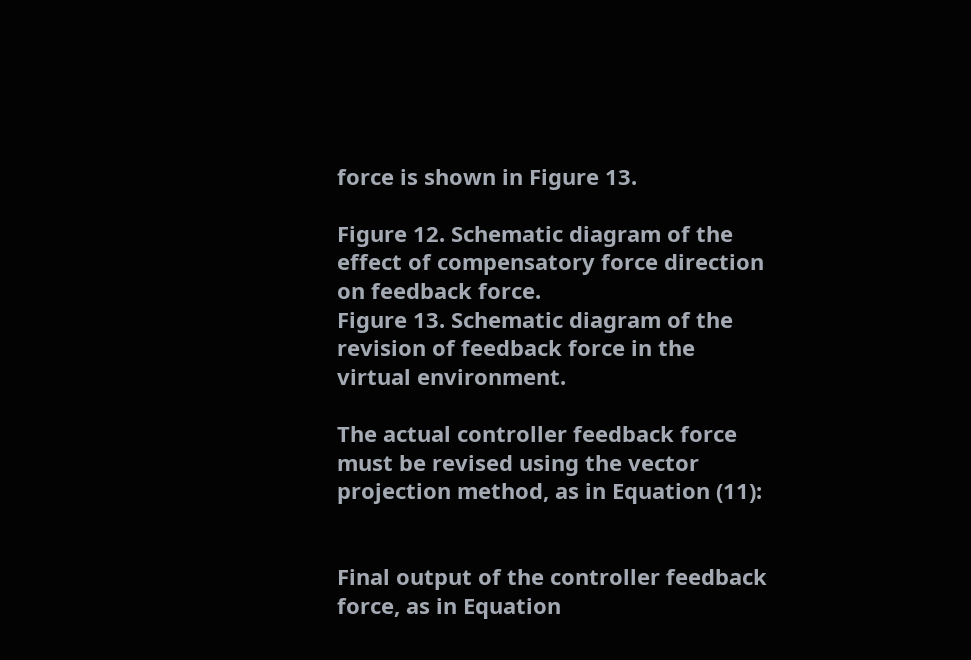force is shown in Figure 13.

Figure 12. Schematic diagram of the effect of compensatory force direction on feedback force.
Figure 13. Schematic diagram of the revision of feedback force in the virtual environment.

The actual controller feedback force must be revised using the vector projection method, as in Equation (11):


Final output of the controller feedback force, as in Equation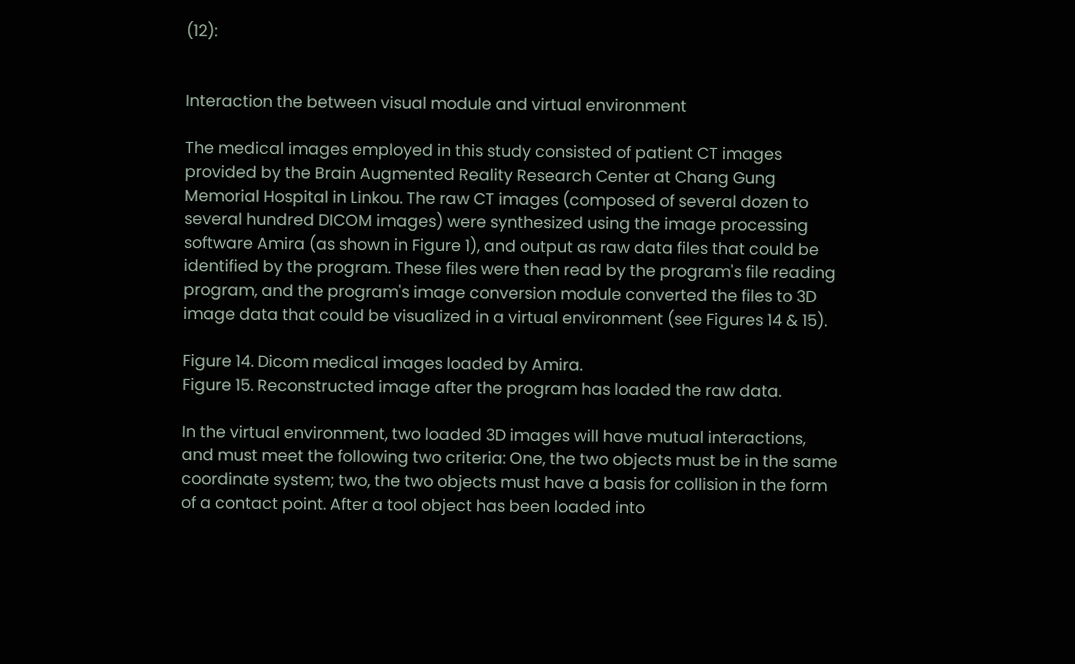(12):


Interaction the between visual module and virtual environment

The medical images employed in this study consisted of patient CT images provided by the Brain Augmented Reality Research Center at Chang Gung Memorial Hospital in Linkou. The raw CT images (composed of several dozen to several hundred DICOM images) were synthesized using the image processing software Amira (as shown in Figure 1), and output as raw data files that could be identified by the program. These files were then read by the program's file reading program, and the program's image conversion module converted the files to 3D image data that could be visualized in a virtual environment (see Figures 14 & 15).

Figure 14. Dicom medical images loaded by Amira.
Figure 15. Reconstructed image after the program has loaded the raw data.

In the virtual environment, two loaded 3D images will have mutual interactions, and must meet the following two criteria: One, the two objects must be in the same coordinate system; two, the two objects must have a basis for collision in the form of a contact point. After a tool object has been loaded into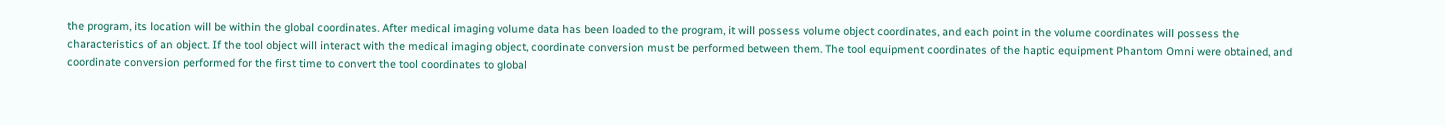the program, its location will be within the global coordinates. After medical imaging volume data has been loaded to the program, it will possess volume object coordinates, and each point in the volume coordinates will possess the characteristics of an object. If the tool object will interact with the medical imaging object, coordinate conversion must be performed between them. The tool equipment coordinates of the haptic equipment Phantom Omni were obtained, and coordinate conversion performed for the first time to convert the tool coordinates to global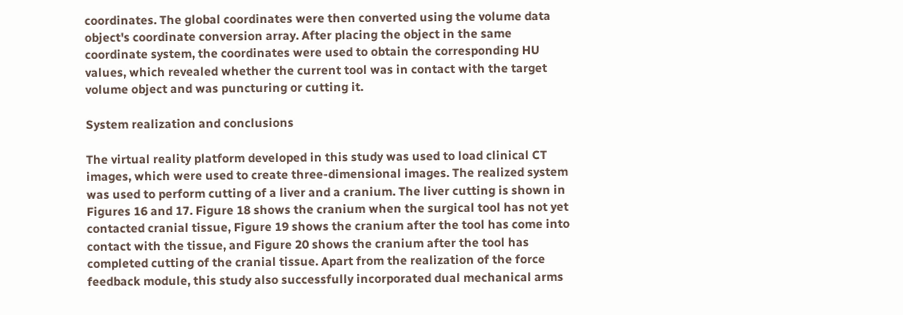coordinates. The global coordinates were then converted using the volume data object's coordinate conversion array. After placing the object in the same coordinate system, the coordinates were used to obtain the corresponding HU values, which revealed whether the current tool was in contact with the target volume object and was puncturing or cutting it.

System realization and conclusions

The virtual reality platform developed in this study was used to load clinical CT images, which were used to create three-dimensional images. The realized system was used to perform cutting of a liver and a cranium. The liver cutting is shown in Figures 16 and 17. Figure 18 shows the cranium when the surgical tool has not yet contacted cranial tissue, Figure 19 shows the cranium after the tool has come into contact with the tissue, and Figure 20 shows the cranium after the tool has completed cutting of the cranial tissue. Apart from the realization of the force feedback module, this study also successfully incorporated dual mechanical arms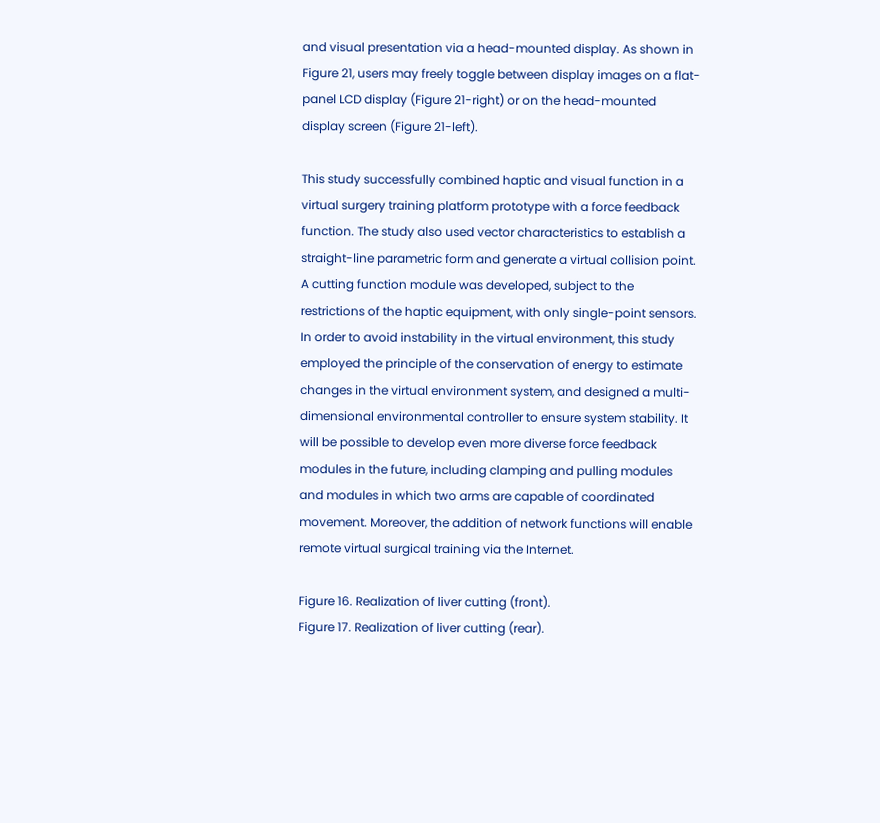and visual presentation via a head-mounted display. As shown in Figure 21, users may freely toggle between display images on a flat-panel LCD display (Figure 21-right) or on the head-mounted display screen (Figure 21-left).

This study successfully combined haptic and visual function in a virtual surgery training platform prototype with a force feedback function. The study also used vector characteristics to establish a straight-line parametric form and generate a virtual collision point. A cutting function module was developed, subject to the restrictions of the haptic equipment, with only single-point sensors. In order to avoid instability in the virtual environment, this study employed the principle of the conservation of energy to estimate changes in the virtual environment system, and designed a multi-dimensional environmental controller to ensure system stability. It will be possible to develop even more diverse force feedback modules in the future, including clamping and pulling modules and modules in which two arms are capable of coordinated movement. Moreover, the addition of network functions will enable remote virtual surgical training via the Internet.

Figure 16. Realization of liver cutting (front).
Figure 17. Realization of liver cutting (rear).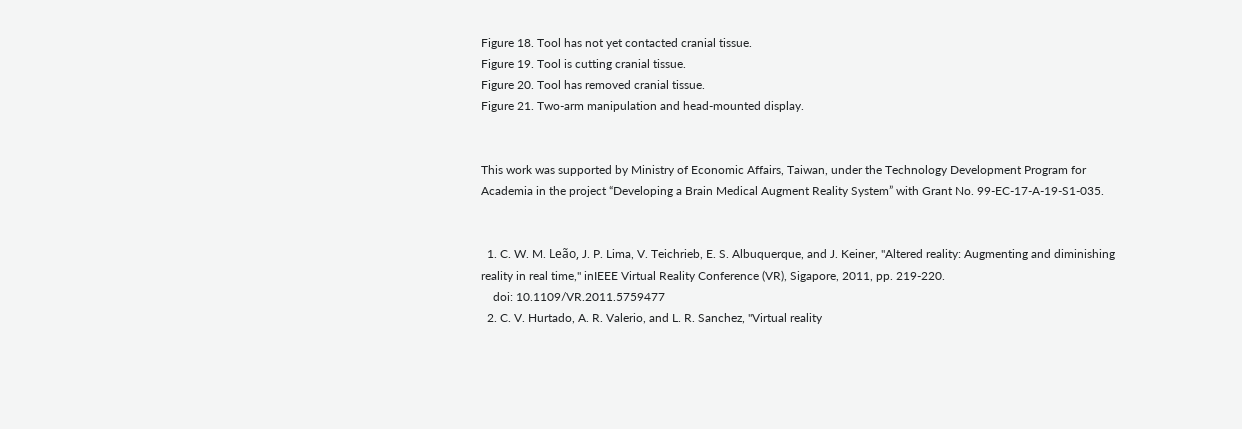Figure 18. Tool has not yet contacted cranial tissue.
Figure 19. Tool is cutting cranial tissue.
Figure 20. Tool has removed cranial tissue.
Figure 21. Two-arm manipulation and head-mounted display.


This work was supported by Ministry of Economic Affairs, Taiwan, under the Technology Development Program for Academia in the project “Developing a Brain Medical Augment Reality System” with Grant No. 99-EC-17-A-19-S1-035.


  1. C. W. M. Leão, J. P. Lima, V. Teichrieb, E. S. Albuquerque, and J. Keiner, "Altered reality: Augmenting and diminishing reality in real time," inIEEE Virtual Reality Conference (VR), Sigapore, 2011, pp. 219-220.
    doi: 10.1109/VR.2011.5759477
  2. C. V. Hurtado, A. R. Valerio, and L. R. Sanchez, "Virtual reality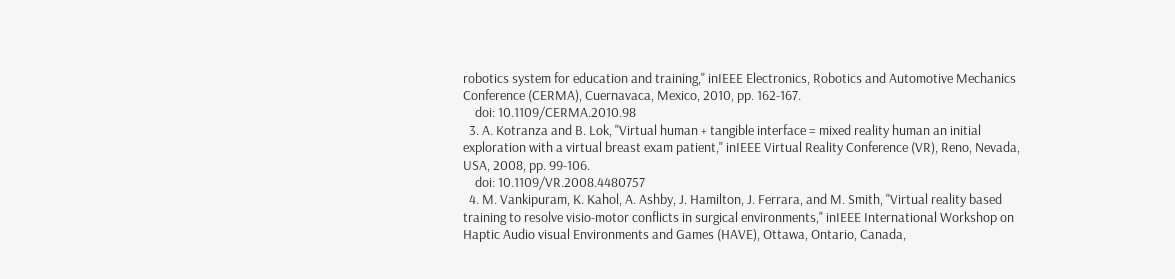robotics system for education and training," inIEEE Electronics, Robotics and Automotive Mechanics Conference (CERMA), Cuernavaca, Mexico, 2010, pp. 162-167.
    doi: 10.1109/CERMA.2010.98
  3. A. Kotranza and B. Lok, "Virtual human + tangible interface = mixed reality human an initial exploration with a virtual breast exam patient," inIEEE Virtual Reality Conference (VR), Reno, Nevada, USA, 2008, pp. 99-106.
    doi: 10.1109/VR.2008.4480757
  4. M. Vankipuram, K. Kahol, A. Ashby, J. Hamilton, J. Ferrara, and M. Smith, "Virtual reality based training to resolve visio-motor conflicts in surgical environments," inIEEE International Workshop on Haptic Audio visual Environments and Games (HAVE), Ottawa, Ontario, Canada,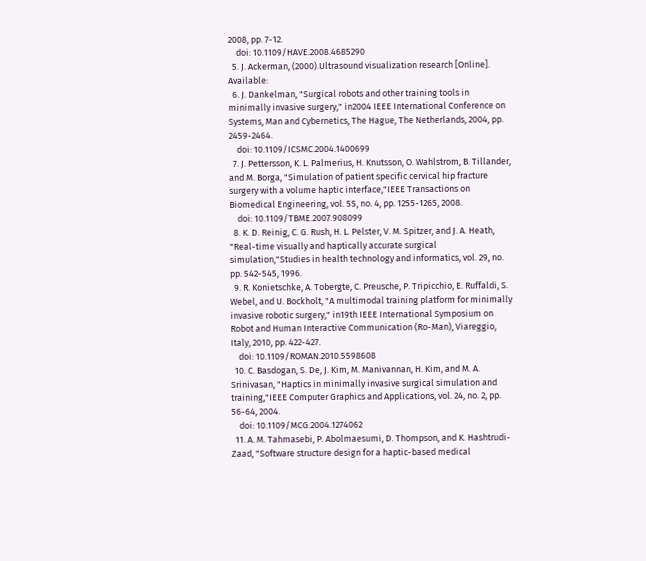2008, pp. 7-12.
    doi: 10.1109/HAVE.2008.4685290
  5. J. Ackerman, (2000).Ultrasound visualization research [Online]. Available:
  6. J. Dankelman, "Surgical robots and other training tools in minimally invasive surgery," in2004 IEEE International Conference on Systems, Man and Cybernetics, The Hague, The Netherlands, 2004, pp. 2459-2464.
    doi: 10.1109/ICSMC.2004.1400699
  7. J. Pettersson, K. L. Palmerius, H. Knutsson, O. Wahlstrom, B. Tillander, and M. Borga, "Simulation of patient specific cervical hip fracture surgery with a volume haptic interface,"IEEE Transactions on Biomedical Engineering, vol. 55, no. 4, pp. 1255-1265, 2008.
    doi: 10.1109/TBME.2007.908099
  8. K. D. Reinig, C. G. Rush, H. L. Pelster, V. M. Spitzer, and J. A. Heath, "Real-time visually and haptically accurate surgical simulation,"Studies in health technology and informatics, vol. 29, no. pp. 542-545, 1996.
  9. R. Konietschke, A. Tobergte, C. Preusche, P. Tripicchio, E. Ruffaldi, S. Webel, and U. Bockholt, "A multimodal training platform for minimally invasive robotic surgery," in19th IEEE International Symposium on Robot and Human Interactive Communication (Ro-Man), Viareggio, Italy, 2010, pp. 422-427.
    doi: 10.1109/ROMAN.2010.5598608
  10. C. Basdogan, S. De, J. Kim, M. Manivannan, H. Kim, and M. A. Srinivasan, "Haptics in minimally invasive surgical simulation and training,"IEEE Computer Graphics and Applications, vol. 24, no. 2, pp. 56-64, 2004.
    doi: 10.1109/MCG.2004.1274062
  11. A. M. Tahmasebi, P. Abolmaesumi, D. Thompson, and K. Hashtrudi-Zaad, "Software structure design for a haptic-based medical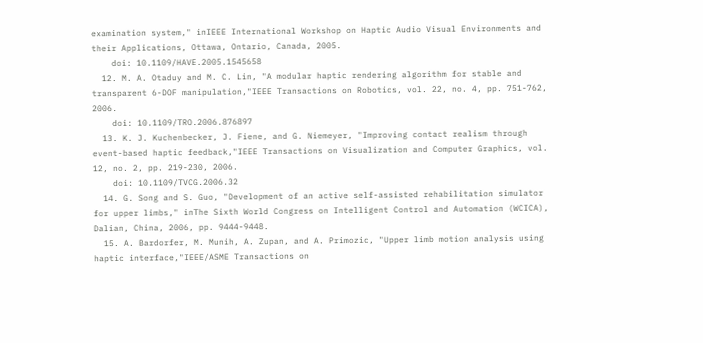examination system," inIEEE International Workshop on Haptic Audio Visual Environments and their Applications, Ottawa, Ontario, Canada, 2005.
    doi: 10.1109/HAVE.2005.1545658
  12. M. A. Otaduy and M. C. Lin, "A modular haptic rendering algorithm for stable and transparent 6-DOF manipulation,"IEEE Transactions on Robotics, vol. 22, no. 4, pp. 751-762, 2006.
    doi: 10.1109/TRO.2006.876897
  13. K. J. Kuchenbecker, J. Fiene, and G. Niemeyer, "Improving contact realism through event-based haptic feedback,"IEEE Transactions on Visualization and Computer Graphics, vol. 12, no. 2, pp. 219-230, 2006.
    doi: 10.1109/TVCG.2006.32
  14. G. Song and S. Guo, "Development of an active self-assisted rehabilitation simulator for upper limbs," inThe Sixth World Congress on Intelligent Control and Automation (WCICA), Dalian, China, 2006, pp. 9444-9448.
  15. A. Bardorfer, M. Munih, A. Zupan, and A. Primozic, "Upper limb motion analysis using haptic interface,"IEEE/ASME Transactions on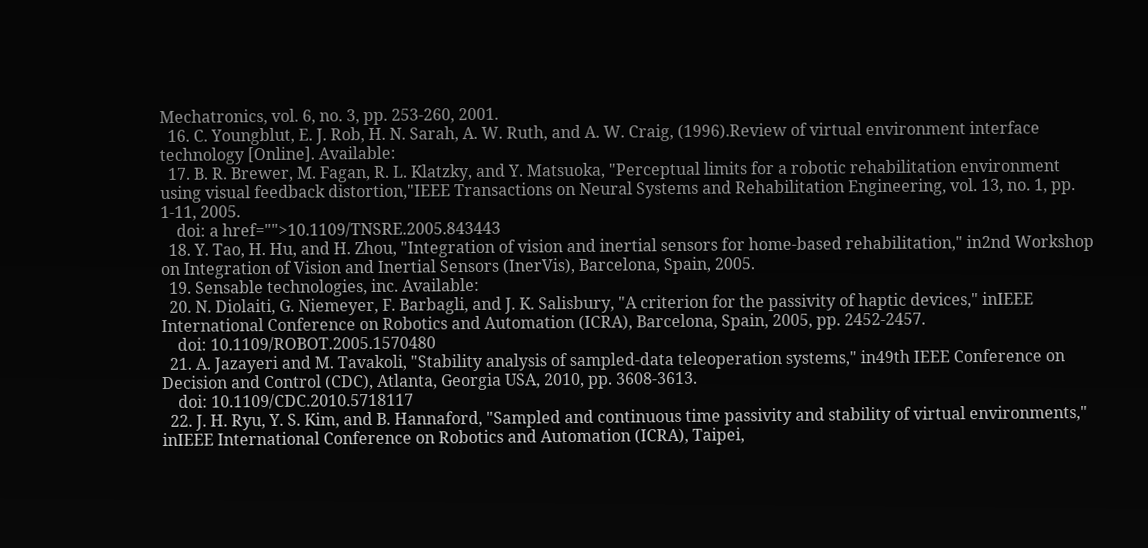Mechatronics, vol. 6, no. 3, pp. 253-260, 2001.
  16. C. Youngblut, E. J. Rob, H. N. Sarah, A. W. Ruth, and A. W. Craig, (1996).Review of virtual environment interface technology [Online]. Available:
  17. B. R. Brewer, M. Fagan, R. L. Klatzky, and Y. Matsuoka, "Perceptual limits for a robotic rehabilitation environment using visual feedback distortion,"IEEE Transactions on Neural Systems and Rehabilitation Engineering, vol. 13, no. 1, pp. 1-11, 2005.
    doi: a href="">10.1109/TNSRE.2005.843443
  18. Y. Tao, H. Hu, and H. Zhou, "Integration of vision and inertial sensors for home-based rehabilitation," in2nd Workshop on Integration of Vision and Inertial Sensors (InerVis), Barcelona, Spain, 2005.
  19. Sensable technologies, inc. Available:
  20. N. Diolaiti, G. Niemeyer, F. Barbagli, and J. K. Salisbury, "A criterion for the passivity of haptic devices," inIEEE International Conference on Robotics and Automation (ICRA), Barcelona, Spain, 2005, pp. 2452-2457.
    doi: 10.1109/ROBOT.2005.1570480
  21. A. Jazayeri and M. Tavakoli, "Stability analysis of sampled-data teleoperation systems," in49th IEEE Conference on Decision and Control (CDC), Atlanta, Georgia USA, 2010, pp. 3608-3613.
    doi: 10.1109/CDC.2010.5718117
  22. J. H. Ryu, Y. S. Kim, and B. Hannaford, "Sampled and continuous time passivity and stability of virtual environments," inIEEE International Conference on Robotics and Automation (ICRA), Taipei,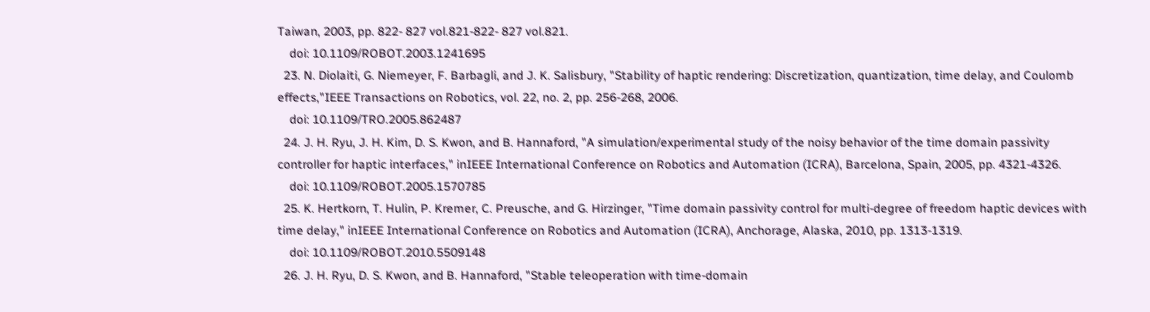Taiwan, 2003, pp. 822- 827 vol.821-822- 827 vol.821.
    doi: 10.1109/ROBOT.2003.1241695
  23. N. Diolaiti, G. Niemeyer, F. Barbagli, and J. K. Salisbury, "Stability of haptic rendering: Discretization, quantization, time delay, and Coulomb effects,"IEEE Transactions on Robotics, vol. 22, no. 2, pp. 256-268, 2006.
    doi: 10.1109/TRO.2005.862487
  24. J. H. Ryu, J. H. Kim, D. S. Kwon, and B. Hannaford, "A simulation/experimental study of the noisy behavior of the time domain passivity controller for haptic interfaces," inIEEE International Conference on Robotics and Automation (ICRA), Barcelona, Spain, 2005, pp. 4321-4326.
    doi: 10.1109/ROBOT.2005.1570785
  25. K. Hertkorn, T. Hulin, P. Kremer, C. Preusche, and G. Hirzinger, "Time domain passivity control for multi-degree of freedom haptic devices with time delay," inIEEE International Conference on Robotics and Automation (ICRA), Anchorage, Alaska, 2010, pp. 1313-1319.
    doi: 10.1109/ROBOT.2010.5509148
  26. J. H. Ryu, D. S. Kwon, and B. Hannaford, "Stable teleoperation with time-domain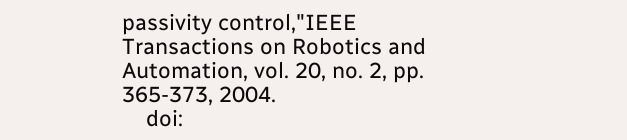passivity control,"IEEE Transactions on Robotics and Automation, vol. 20, no. 2, pp. 365-373, 2004.
    doi: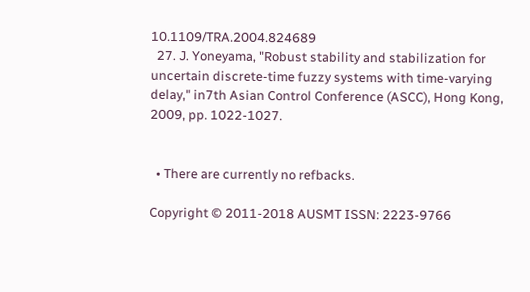10.1109/TRA.2004.824689
  27. J. Yoneyama, "Robust stability and stabilization for uncertain discrete-time fuzzy systems with time-varying delay," in7th Asian Control Conference (ASCC), Hong Kong, 2009, pp. 1022-1027.


  • There are currently no refbacks.

Copyright © 2011-2018 AUSMT ISSN: 2223-9766